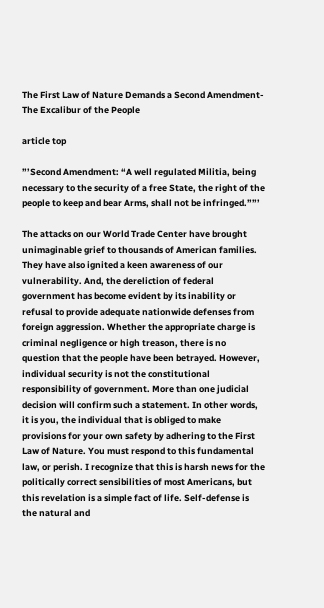The First Law of Nature Demands a Second Amendment-The Excalibur of the People

article top

”’Second Amendment: “A well regulated Militia, being necessary to the security of a free State, the right of the people to keep and bear Arms, shall not be infringed.””’

The attacks on our World Trade Center have brought unimaginable grief to thousands of American families. They have also ignited a keen awareness of our vulnerability. And, the dereliction of federal government has become evident by its inability or refusal to provide adequate nationwide defenses from foreign aggression. Whether the appropriate charge is criminal negligence or high treason, there is no question that the people have been betrayed. However, individual security is not the constitutional responsibility of government. More than one judicial decision will confirm such a statement. In other words, it is you, the individual that is obliged to make provisions for your own safety by adhering to the First Law of Nature. You must respond to this fundamental law, or perish. I recognize that this is harsh news for the politically correct sensibilities of most Americans, but this revelation is a simple fact of life. Self-defense is the natural and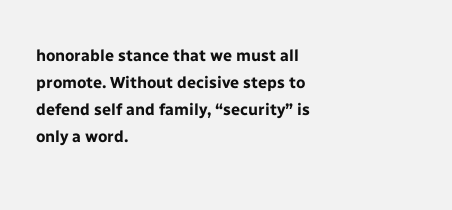honorable stance that we must all promote. Without decisive steps to defend self and family, “security” is only a word.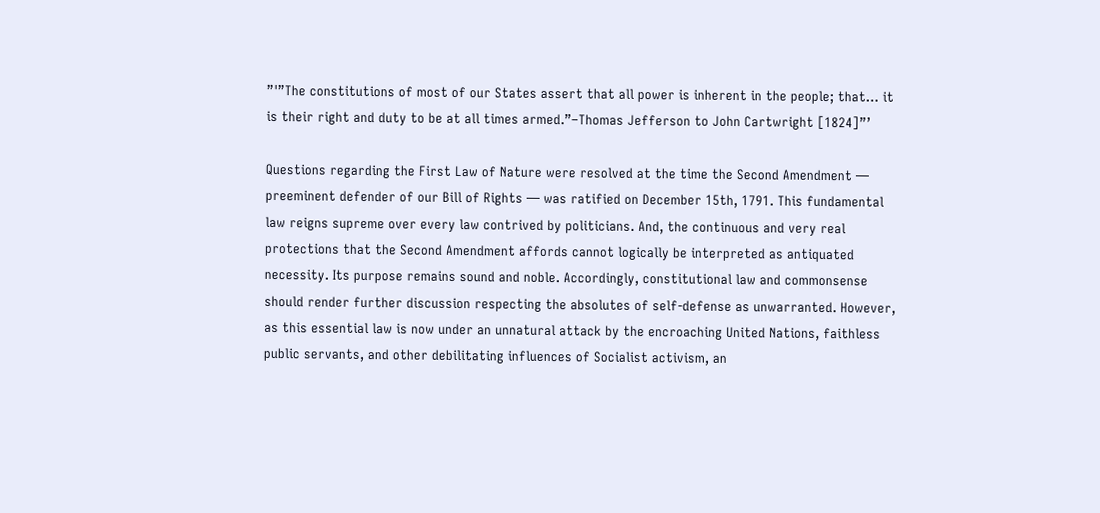”'”The constitutions of most of our States assert that all power is inherent in the people; that… it is their right and duty to be at all times armed.”–Thomas Jefferson to John Cartwright [1824]”’

Questions regarding the First Law of Nature were resolved at the time the Second Amendment — preeminent defender of our Bill of Rights — was ratified on December 15th, 1791. This fundamental law reigns supreme over every law contrived by politicians. And, the continuous and very real protections that the Second Amendment affords cannot logically be interpreted as antiquated necessity. Its purpose remains sound and noble. Accordingly, constitutional law and commonsense should render further discussion respecting the absolutes of self-defense as unwarranted. However, as this essential law is now under an unnatural attack by the encroaching United Nations, faithless public servants, and other debilitating influences of Socialist activism, an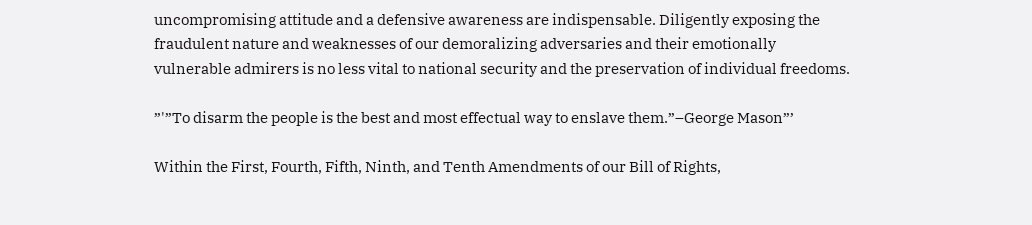uncompromising attitude and a defensive awareness are indispensable. Diligently exposing the fraudulent nature and weaknesses of our demoralizing adversaries and their emotionally vulnerable admirers is no less vital to national security and the preservation of individual freedoms.

”'”To disarm the people is the best and most effectual way to enslave them.”–George Mason”’

Within the First, Fourth, Fifth, Ninth, and Tenth Amendments of our Bill of Rights,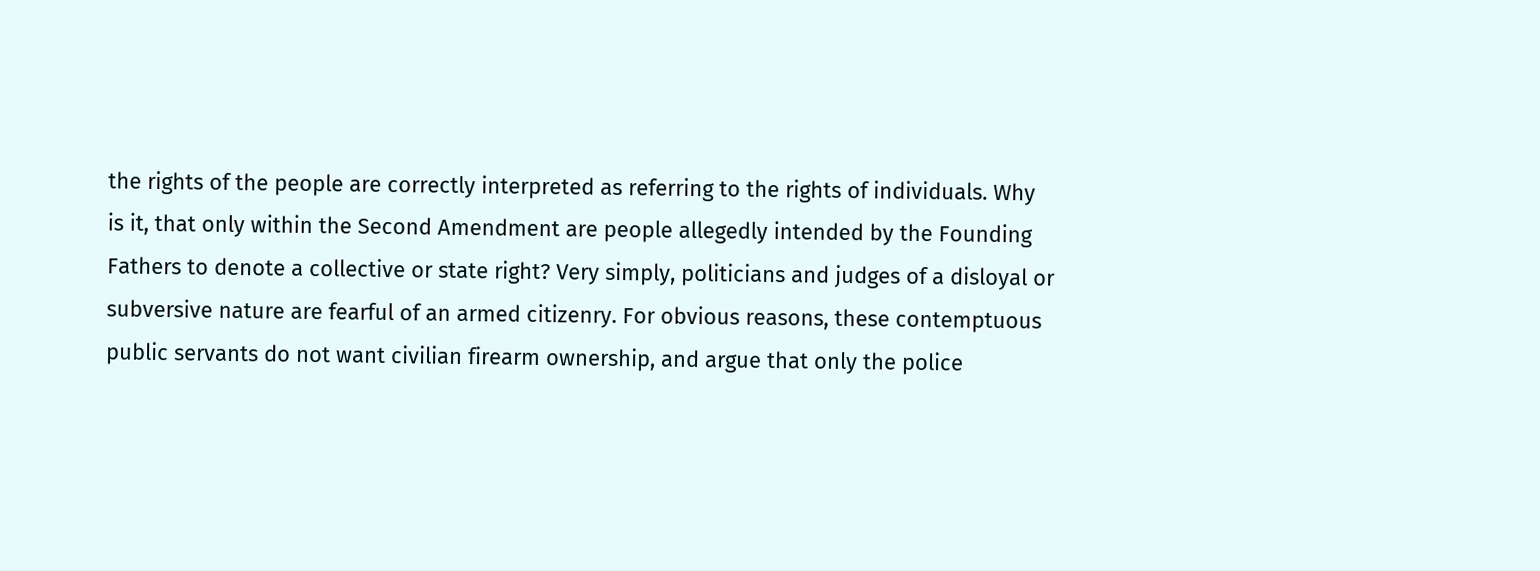the rights of the people are correctly interpreted as referring to the rights of individuals. Why is it, that only within the Second Amendment are people allegedly intended by the Founding Fathers to denote a collective or state right? Very simply, politicians and judges of a disloyal or subversive nature are fearful of an armed citizenry. For obvious reasons, these contemptuous public servants do not want civilian firearm ownership, and argue that only the police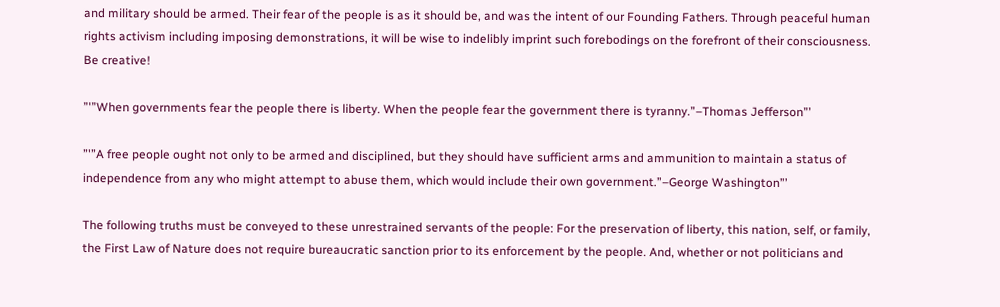and military should be armed. Their fear of the people is as it should be, and was the intent of our Founding Fathers. Through peaceful human rights activism including imposing demonstrations, it will be wise to indelibly imprint such forebodings on the forefront of their consciousness. Be creative!

”'”When governments fear the people there is liberty. When the people fear the government there is tyranny.”–Thomas Jefferson”’

”'”A free people ought not only to be armed and disciplined, but they should have sufficient arms and ammunition to maintain a status of independence from any who might attempt to abuse them, which would include their own government.”–George Washington”’

The following truths must be conveyed to these unrestrained servants of the people: For the preservation of liberty, this nation, self, or family, the First Law of Nature does not require bureaucratic sanction prior to its enforcement by the people. And, whether or not politicians and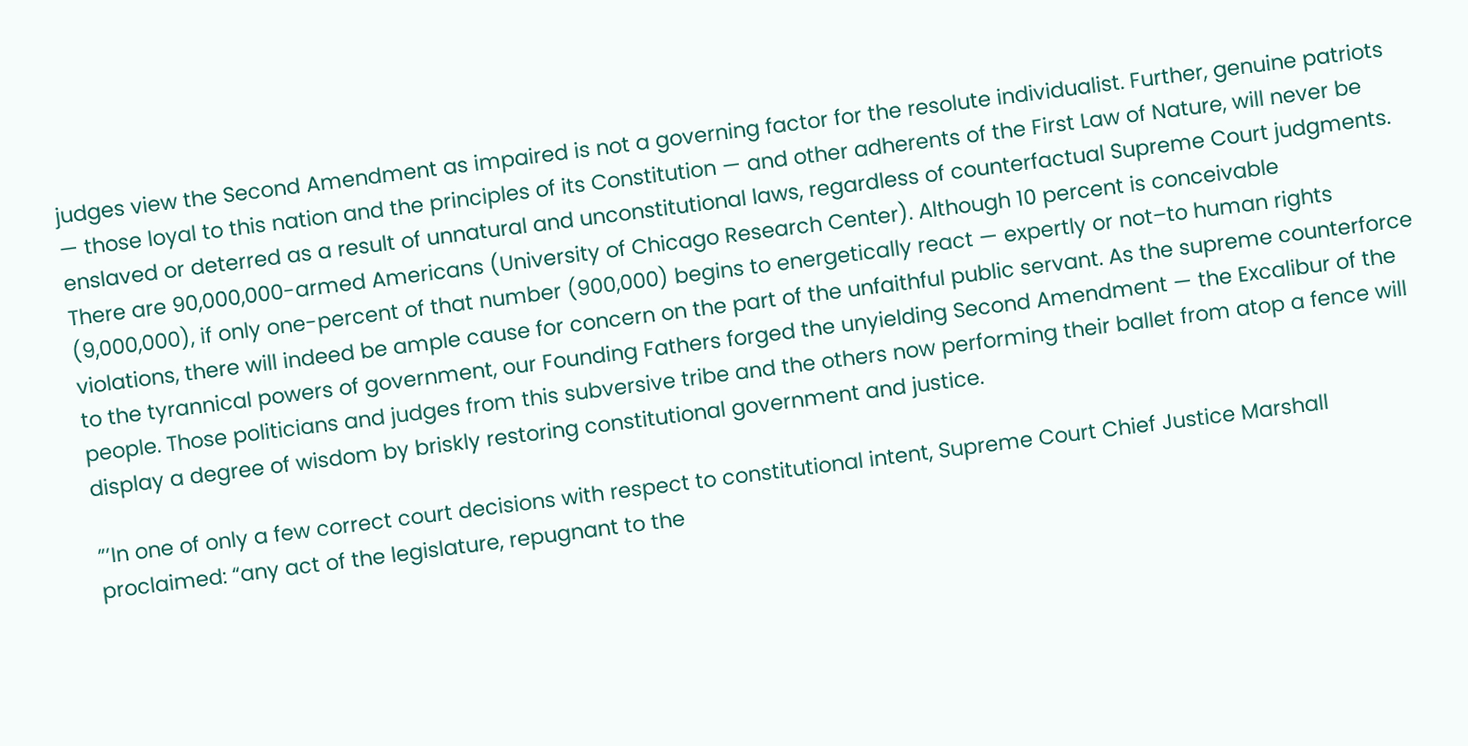judges view the Second Amendment as impaired is not a governing factor for the resolute individualist. Further, genuine patriots — those loyal to this nation and the principles of its Constitution — and other adherents of the First Law of Nature, will never be enslaved or deterred as a result of unnatural and unconstitutional laws, regardless of counterfactual Supreme Court judgments. There are 90,000,000-armed Americans (University of Chicago Research Center). Although 10 percent is conceivable (9,000,000), if only one-percent of that number (900,000) begins to energetically react — expertly or not–to human rights violations, there will indeed be ample cause for concern on the part of the unfaithful public servant. As the supreme counterforce to the tyrannical powers of government, our Founding Fathers forged the unyielding Second Amendment — the Excalibur of the people. Those politicians and judges from this subversive tribe and the others now performing their ballet from atop a fence will display a degree of wisdom by briskly restoring constitutional government and justice.

”’In one of only a few correct court decisions with respect to constitutional intent, Supreme Court Chief Justice Marshall proclaimed: “any act of the legislature, repugnant to the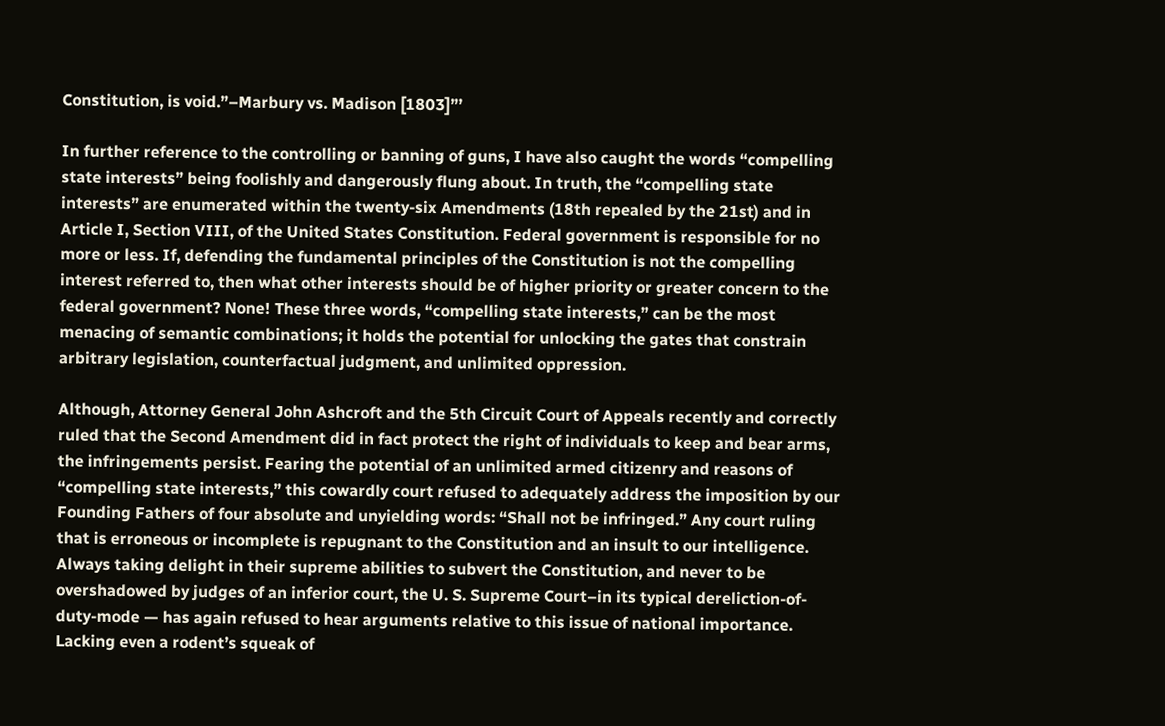Constitution, is void.”–Marbury vs. Madison [1803]”’

In further reference to the controlling or banning of guns, I have also caught the words “compelling state interests” being foolishly and dangerously flung about. In truth, the “compelling state interests” are enumerated within the twenty-six Amendments (18th repealed by the 21st) and in Article I, Section VIII, of the United States Constitution. Federal government is responsible for no more or less. If, defending the fundamental principles of the Constitution is not the compelling interest referred to, then what other interests should be of higher priority or greater concern to the federal government? None! These three words, “compelling state interests,” can be the most menacing of semantic combinations; it holds the potential for unlocking the gates that constrain arbitrary legislation, counterfactual judgment, and unlimited oppression.

Although, Attorney General John Ashcroft and the 5th Circuit Court of Appeals recently and correctly ruled that the Second Amendment did in fact protect the right of individuals to keep and bear arms, the infringements persist. Fearing the potential of an unlimited armed citizenry and reasons of “compelling state interests,” this cowardly court refused to adequately address the imposition by our Founding Fathers of four absolute and unyielding words: “Shall not be infringed.” Any court ruling that is erroneous or incomplete is repugnant to the Constitution and an insult to our intelligence. Always taking delight in their supreme abilities to subvert the Constitution, and never to be overshadowed by judges of an inferior court, the U. S. Supreme Court–in its typical dereliction-of-duty-mode — has again refused to hear arguments relative to this issue of national importance. Lacking even a rodent’s squeak of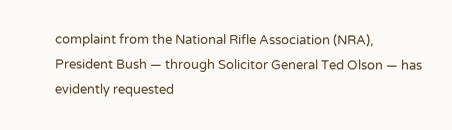complaint from the National Rifle Association (NRA), President Bush — through Solicitor General Ted Olson — has evidently requested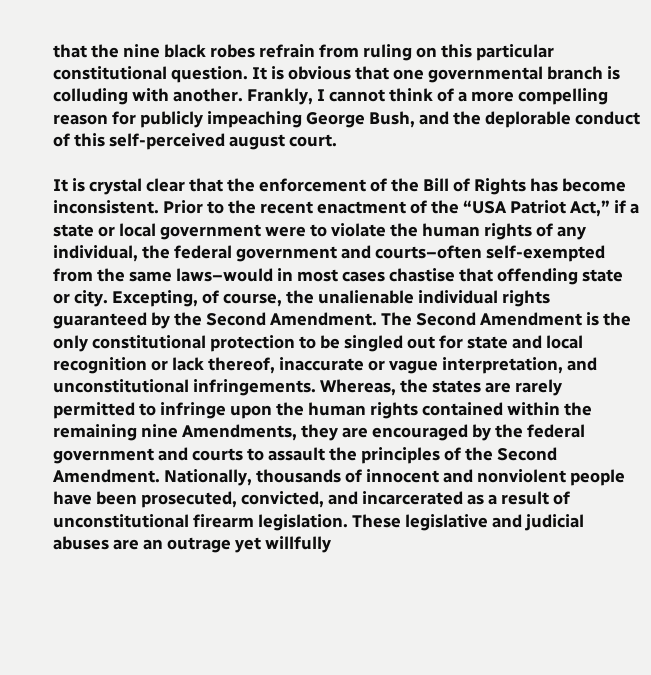that the nine black robes refrain from ruling on this particular constitutional question. It is obvious that one governmental branch is colluding with another. Frankly, I cannot think of a more compelling reason for publicly impeaching George Bush, and the deplorable conduct of this self-perceived august court.

It is crystal clear that the enforcement of the Bill of Rights has become inconsistent. Prior to the recent enactment of the “USA Patriot Act,” if a state or local government were to violate the human rights of any individual, the federal government and courts–often self-exempted from the same laws–would in most cases chastise that offending state or city. Excepting, of course, the unalienable individual rights guaranteed by the Second Amendment. The Second Amendment is the only constitutional protection to be singled out for state and local recognition or lack thereof, inaccurate or vague interpretation, and unconstitutional infringements. Whereas, the states are rarely permitted to infringe upon the human rights contained within the remaining nine Amendments, they are encouraged by the federal government and courts to assault the principles of the Second Amendment. Nationally, thousands of innocent and nonviolent people have been prosecuted, convicted, and incarcerated as a result of unconstitutional firearm legislation. These legislative and judicial abuses are an outrage yet willfully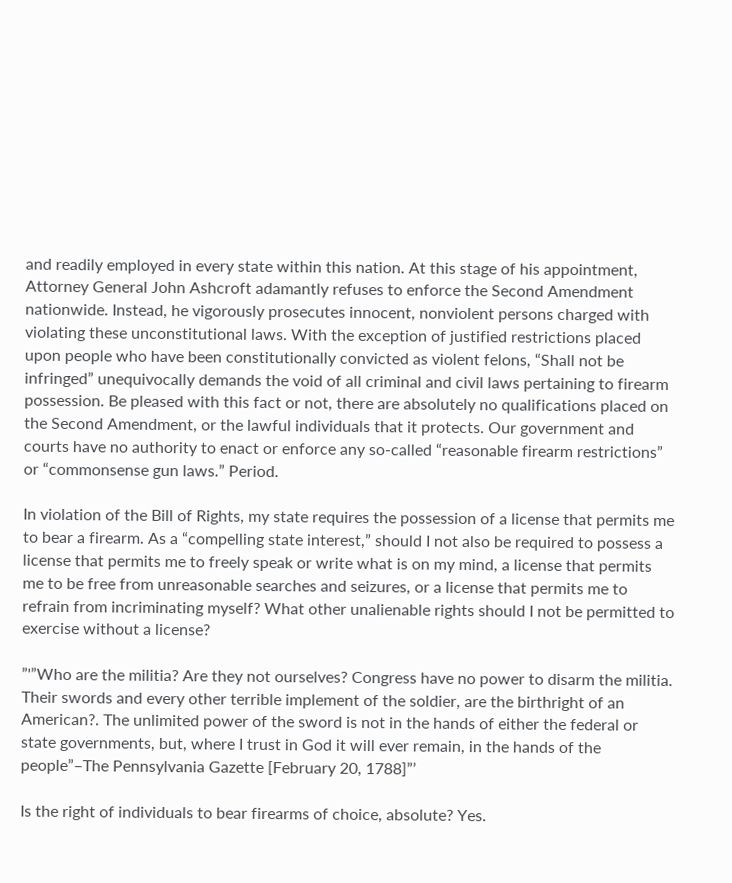and readily employed in every state within this nation. At this stage of his appointment, Attorney General John Ashcroft adamantly refuses to enforce the Second Amendment nationwide. Instead, he vigorously prosecutes innocent, nonviolent persons charged with violating these unconstitutional laws. With the exception of justified restrictions placed upon people who have been constitutionally convicted as violent felons, “Shall not be infringed” unequivocally demands the void of all criminal and civil laws pertaining to firearm possession. Be pleased with this fact or not, there are absolutely no qualifications placed on the Second Amendment, or the lawful individuals that it protects. Our government and courts have no authority to enact or enforce any so-called “reasonable firearm restrictions” or “commonsense gun laws.” Period.

In violation of the Bill of Rights, my state requires the possession of a license that permits me to bear a firearm. As a “compelling state interest,” should I not also be required to possess a license that permits me to freely speak or write what is on my mind, a license that permits me to be free from unreasonable searches and seizures, or a license that permits me to refrain from incriminating myself? What other unalienable rights should I not be permitted to exercise without a license?

”'”Who are the militia? Are they not ourselves? Congress have no power to disarm the militia. Their swords and every other terrible implement of the soldier, are the birthright of an American?. The unlimited power of the sword is not in the hands of either the federal or state governments, but, where I trust in God it will ever remain, in the hands of the people”–The Pennsylvania Gazette [February 20, 1788]”’

Is the right of individuals to bear firearms of choice, absolute? Yes.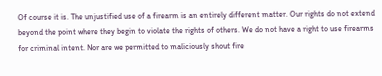Of course it is. The unjustified use of a firearm is an entirely different matter. Our rights do not extend beyond the point where they begin to violate the rights of others. We do not have a right to use firearms for criminal intent. Nor are we permitted to maliciously shout fire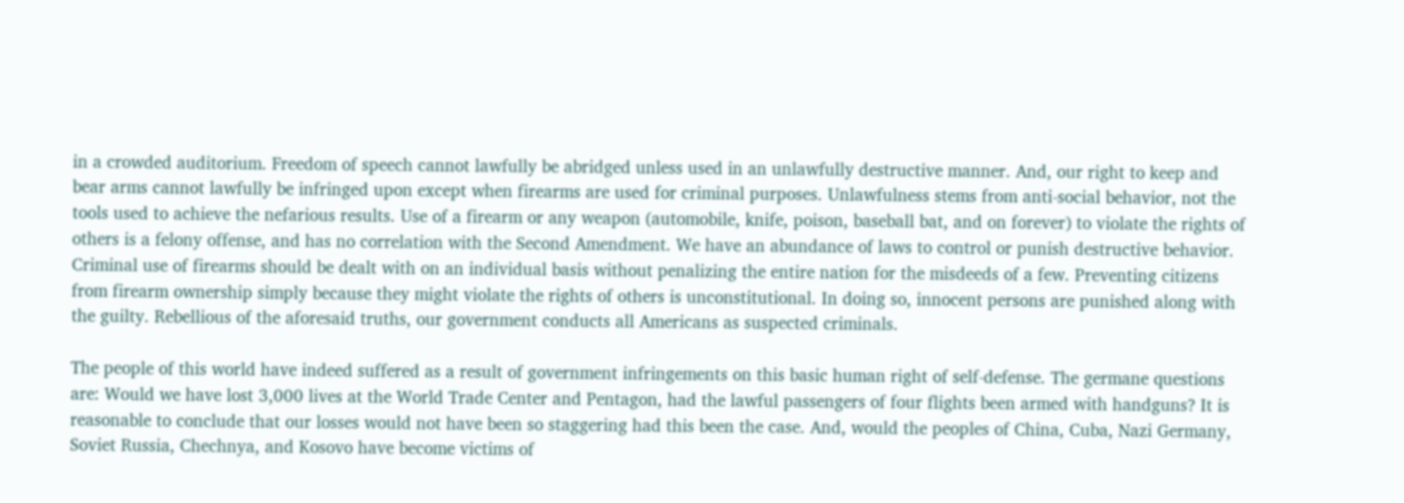in a crowded auditorium. Freedom of speech cannot lawfully be abridged unless used in an unlawfully destructive manner. And, our right to keep and bear arms cannot lawfully be infringed upon except when firearms are used for criminal purposes. Unlawfulness stems from anti-social behavior, not the tools used to achieve the nefarious results. Use of a firearm or any weapon (automobile, knife, poison, baseball bat, and on forever) to violate the rights of others is a felony offense, and has no correlation with the Second Amendment. We have an abundance of laws to control or punish destructive behavior. Criminal use of firearms should be dealt with on an individual basis without penalizing the entire nation for the misdeeds of a few. Preventing citizens from firearm ownership simply because they might violate the rights of others is unconstitutional. In doing so, innocent persons are punished along with the guilty. Rebellious of the aforesaid truths, our government conducts all Americans as suspected criminals.

The people of this world have indeed suffered as a result of government infringements on this basic human right of self-defense. The germane questions are: Would we have lost 3,000 lives at the World Trade Center and Pentagon, had the lawful passengers of four flights been armed with handguns? It is reasonable to conclude that our losses would not have been so staggering had this been the case. And, would the peoples of China, Cuba, Nazi Germany, Soviet Russia, Chechnya, and Kosovo have become victims of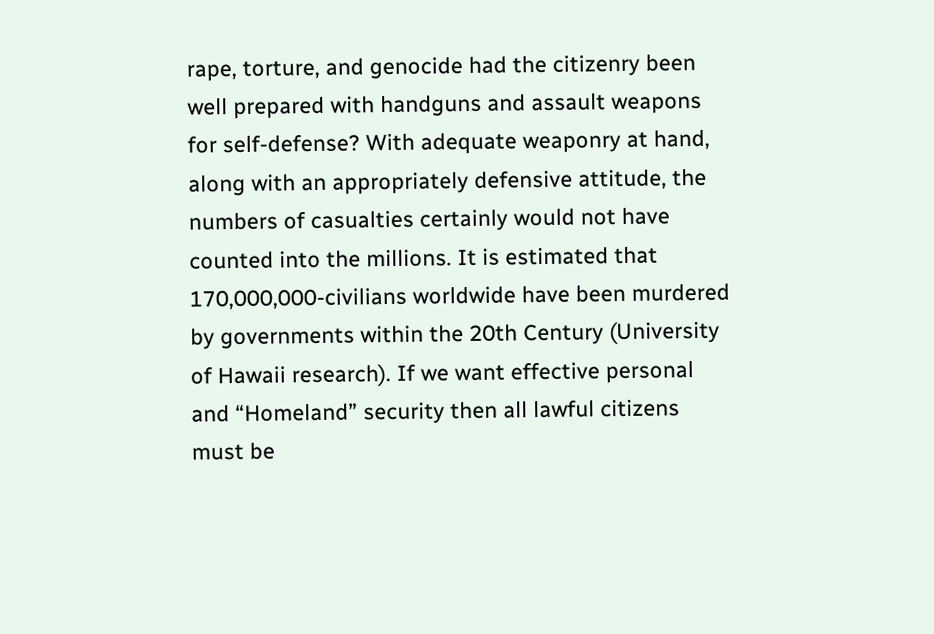rape, torture, and genocide had the citizenry been well prepared with handguns and assault weapons for self-defense? With adequate weaponry at hand, along with an appropriately defensive attitude, the numbers of casualties certainly would not have counted into the millions. It is estimated that 170,000,000-civilians worldwide have been murdered by governments within the 20th Century (University of Hawaii research). If we want effective personal and “Homeland” security then all lawful citizens must be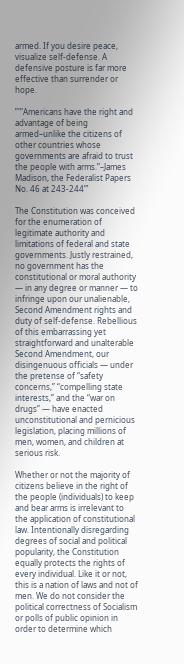armed. If you desire peace, visualize self-defense. A defensive posture is far more effective than surrender or hope.

”'”Americans have the right and advantage of being armed–unlike the citizens of other countries whose governments are afraid to trust the people with arms.”–James Madison, the Federalist Papers No. 46 at 243-244”’

The Constitution was conceived for the enumeration of legitimate authority and limitations of federal and state governments. Justly restrained, no government has the constitutional or moral authority — in any degree or manner — to infringe upon our unalienable, Second Amendment rights and duty of self-defense. Rebellious of this embarrassing yet straightforward and unalterable Second Amendment, our disingenuous officials — under the pretense of “safety concerns,” “compelling state interests,” and the “war on drugs” — have enacted unconstitutional and pernicious legislation, placing millions of men, women, and children at serious risk.

Whether or not the majority of citizens believe in the right of the people (individuals) to keep and bear arms is irrelevant to the application of constitutional law. Intentionally disregarding degrees of social and political popularity, the Constitution equally protects the rights of every individual. Like it or not, this is a nation of laws and not of men. We do not consider the political correctness of Socialism or polls of public opinion in order to determine which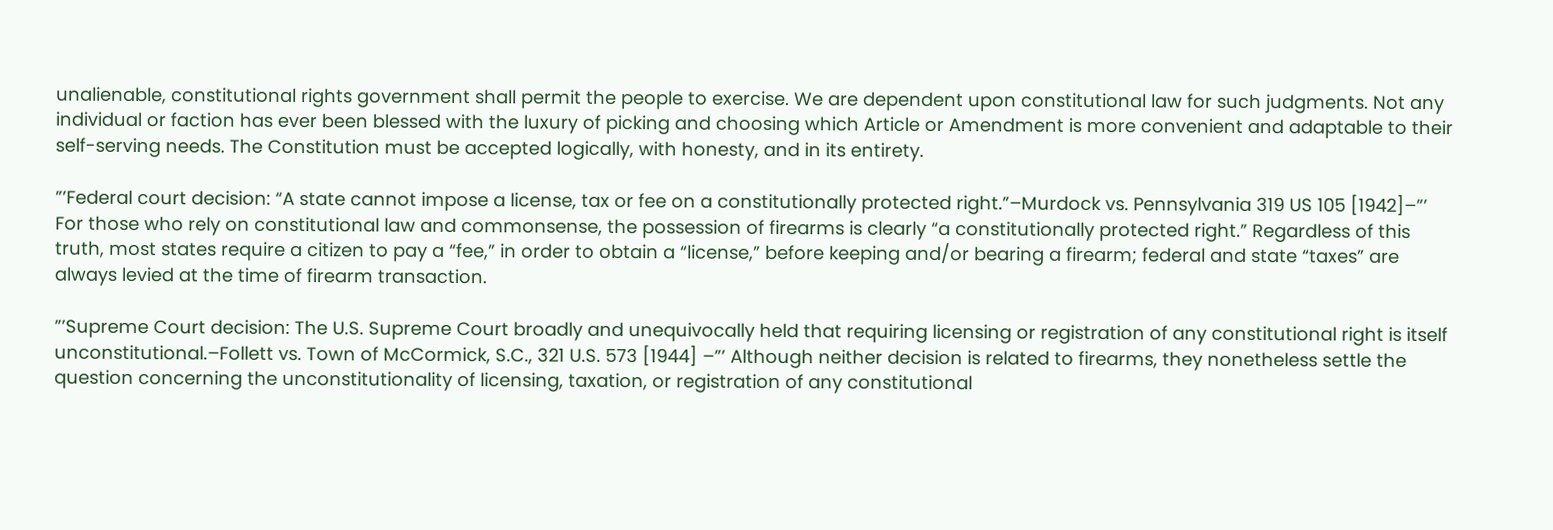unalienable, constitutional rights government shall permit the people to exercise. We are dependent upon constitutional law for such judgments. Not any individual or faction has ever been blessed with the luxury of picking and choosing which Article or Amendment is more convenient and adaptable to their self-serving needs. The Constitution must be accepted logically, with honesty, and in its entirety.

”’Federal court decision: “A state cannot impose a license, tax or fee on a constitutionally protected right.”–Murdock vs. Pennsylvania 319 US 105 [1942]–”’ For those who rely on constitutional law and commonsense, the possession of firearms is clearly “a constitutionally protected right.” Regardless of this truth, most states require a citizen to pay a “fee,” in order to obtain a “license,” before keeping and/or bearing a firearm; federal and state “taxes” are always levied at the time of firearm transaction.

”’Supreme Court decision: The U.S. Supreme Court broadly and unequivocally held that requiring licensing or registration of any constitutional right is itself unconstitutional.–Follett vs. Town of McCormick, S.C., 321 U.S. 573 [1944] –”’ Although neither decision is related to firearms, they nonetheless settle the question concerning the unconstitutionality of licensing, taxation, or registration of any constitutional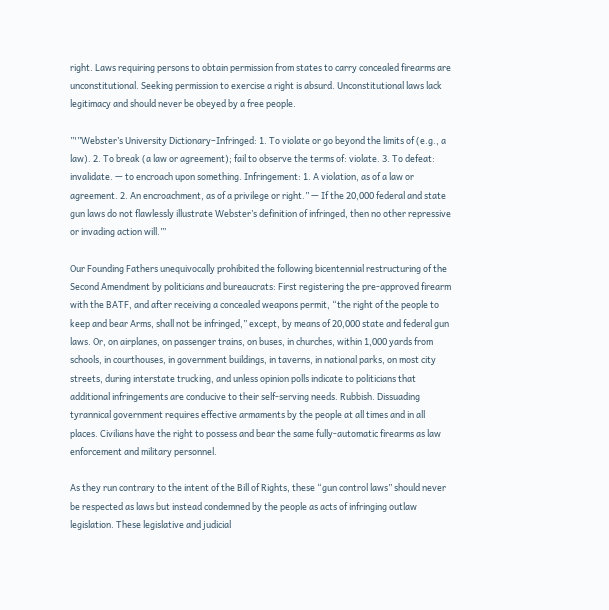right. Laws requiring persons to obtain permission from states to carry concealed firearms are unconstitutional. Seeking permission to exercise a right is absurd. Unconstitutional laws lack legitimacy and should never be obeyed by a free people.

”'”Webster’s University Dictionary–Infringed: 1. To violate or go beyond the limits of (e.g., a law). 2. To break (a law or agreement); fail to observe the terms of: violate. 3. To defeat: invalidate. — to encroach upon something. Infringement: 1. A violation, as of a law or agreement. 2. An encroachment, as of a privilege or right.” — If the 20,000 federal and state gun laws do not flawlessly illustrate Webster’s definition of infringed, then no other repressive or invading action will.”’

Our Founding Fathers unequivocally prohibited the following bicentennial restructuring of the Second Amendment by politicians and bureaucrats: First registering the pre-approved firearm with the BATF, and after receiving a concealed weapons permit, “the right of the people to keep and bear Arms, shall not be infringed,” except, by means of 20,000 state and federal gun laws. Or, on airplanes, on passenger trains, on buses, in churches, within 1,000 yards from schools, in courthouses, in government buildings, in taverns, in national parks, on most city streets, during interstate trucking, and unless opinion polls indicate to politicians that additional infringements are conducive to their self-serving needs. Rubbish. Dissuading tyrannical government requires effective armaments by the people at all times and in all places. Civilians have the right to possess and bear the same fully-automatic firearms as law enforcement and military personnel.

As they run contrary to the intent of the Bill of Rights, these “gun control laws” should never be respected as laws but instead condemned by the people as acts of infringing outlaw legislation. These legislative and judicial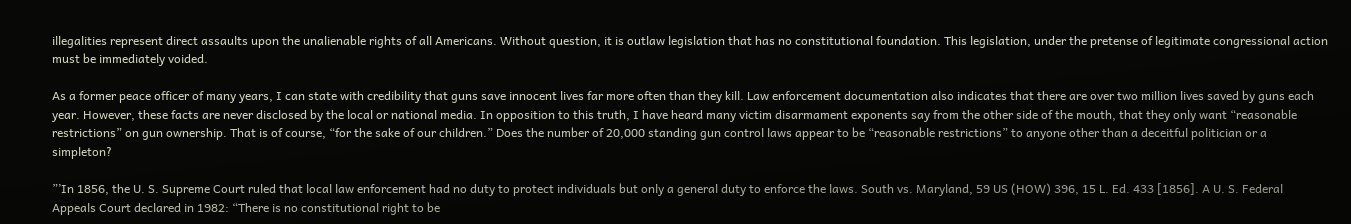illegalities represent direct assaults upon the unalienable rights of all Americans. Without question, it is outlaw legislation that has no constitutional foundation. This legislation, under the pretense of legitimate congressional action must be immediately voided.

As a former peace officer of many years, I can state with credibility that guns save innocent lives far more often than they kill. Law enforcement documentation also indicates that there are over two million lives saved by guns each year. However, these facts are never disclosed by the local or national media. In opposition to this truth, I have heard many victim disarmament exponents say from the other side of the mouth, that they only want “reasonable restrictions” on gun ownership. That is of course, “for the sake of our children.” Does the number of 20,000 standing gun control laws appear to be “reasonable restrictions” to anyone other than a deceitful politician or a simpleton?

”’In 1856, the U. S. Supreme Court ruled that local law enforcement had no duty to protect individuals but only a general duty to enforce the laws. South vs. Maryland, 59 US (HOW) 396, 15 L. Ed. 433 [1856]. A U. S. Federal Appeals Court declared in 1982: “There is no constitutional right to be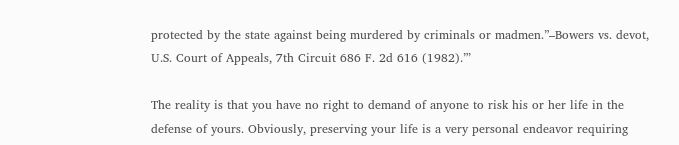protected by the state against being murdered by criminals or madmen.”–Bowers vs. devot, U.S. Court of Appeals, 7th Circuit 686 F. 2d 616 (1982).”’

The reality is that you have no right to demand of anyone to risk his or her life in the defense of yours. Obviously, preserving your life is a very personal endeavor requiring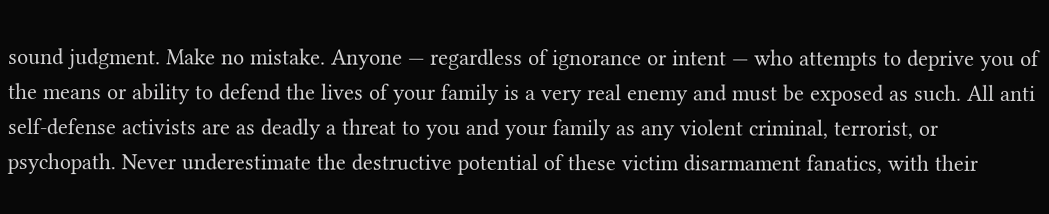sound judgment. Make no mistake. Anyone — regardless of ignorance or intent — who attempts to deprive you of the means or ability to defend the lives of your family is a very real enemy and must be exposed as such. All anti self-defense activists are as deadly a threat to you and your family as any violent criminal, terrorist, or psychopath. Never underestimate the destructive potential of these victim disarmament fanatics, with their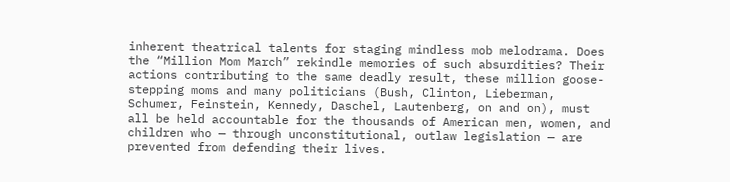inherent theatrical talents for staging mindless mob melodrama. Does the “Million Mom March” rekindle memories of such absurdities? Their actions contributing to the same deadly result, these million goose-stepping moms and many politicians (Bush, Clinton, Lieberman, Schumer, Feinstein, Kennedy, Daschel, Lautenberg, on and on), must all be held accountable for the thousands of American men, women, and children who — through unconstitutional, outlaw legislation — are prevented from defending their lives.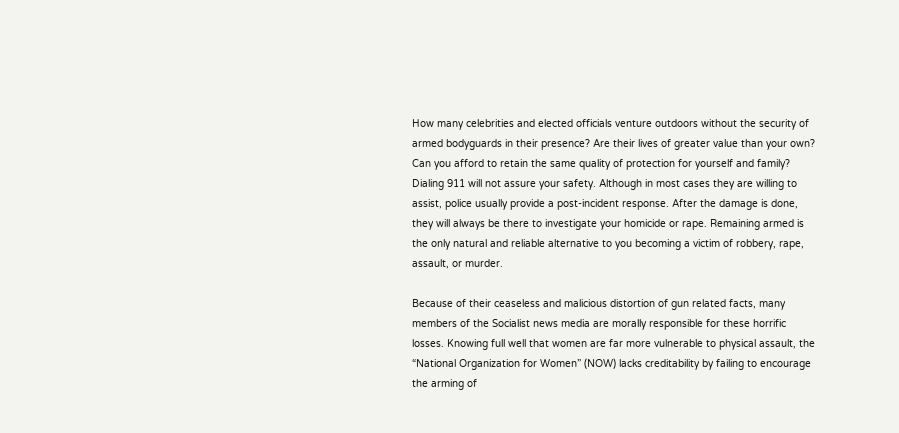How many celebrities and elected officials venture outdoors without the security of armed bodyguards in their presence? Are their lives of greater value than your own? Can you afford to retain the same quality of protection for yourself and family? Dialing 911 will not assure your safety. Although in most cases they are willing to assist, police usually provide a post-incident response. After the damage is done, they will always be there to investigate your homicide or rape. Remaining armed is the only natural and reliable alternative to you becoming a victim of robbery, rape, assault, or murder.

Because of their ceaseless and malicious distortion of gun related facts, many members of the Socialist news media are morally responsible for these horrific losses. Knowing full well that women are far more vulnerable to physical assault, the “National Organization for Women” (NOW) lacks creditability by failing to encourage the arming of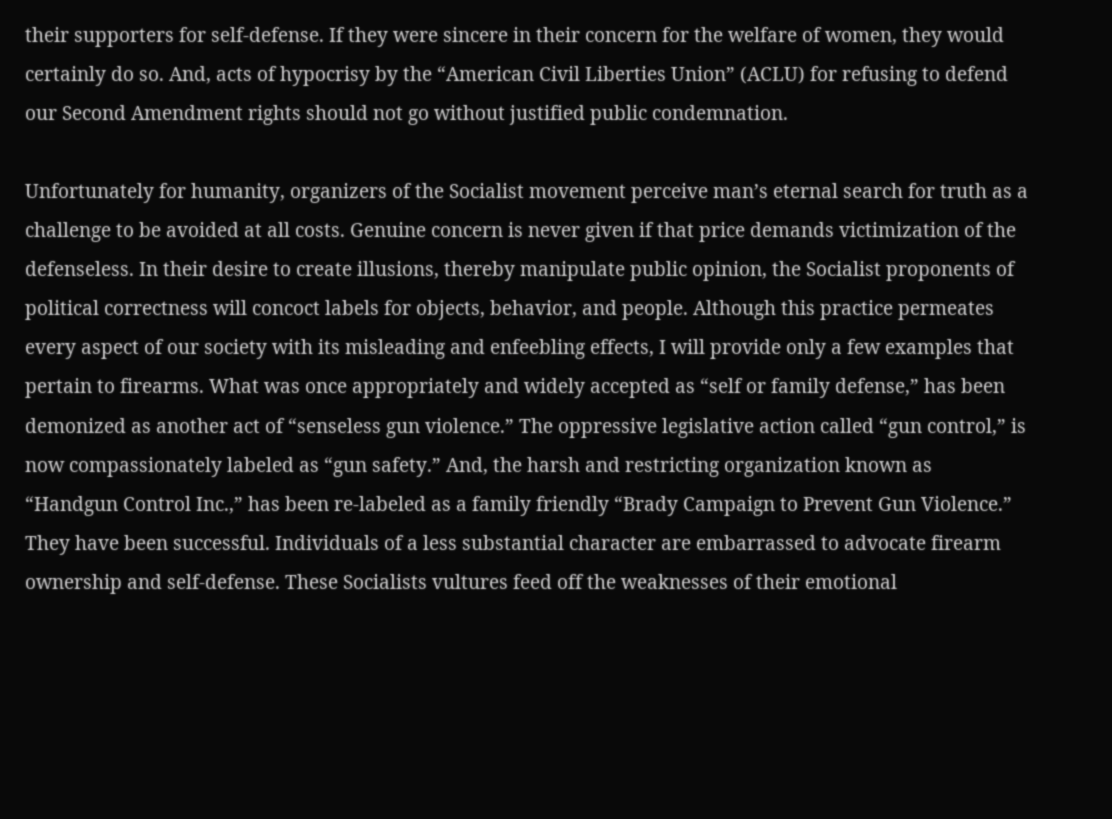their supporters for self-defense. If they were sincere in their concern for the welfare of women, they would certainly do so. And, acts of hypocrisy by the “American Civil Liberties Union” (ACLU) for refusing to defend our Second Amendment rights should not go without justified public condemnation.

Unfortunately for humanity, organizers of the Socialist movement perceive man’s eternal search for truth as a challenge to be avoided at all costs. Genuine concern is never given if that price demands victimization of the defenseless. In their desire to create illusions, thereby manipulate public opinion, the Socialist proponents of political correctness will concoct labels for objects, behavior, and people. Although this practice permeates every aspect of our society with its misleading and enfeebling effects, I will provide only a few examples that pertain to firearms. What was once appropriately and widely accepted as “self or family defense,” has been demonized as another act of “senseless gun violence.” The oppressive legislative action called “gun control,” is now compassionately labeled as “gun safety.” And, the harsh and restricting organization known as “Handgun Control Inc.,” has been re-labeled as a family friendly “Brady Campaign to Prevent Gun Violence.” They have been successful. Individuals of a less substantial character are embarrassed to advocate firearm ownership and self-defense. These Socialists vultures feed off the weaknesses of their emotional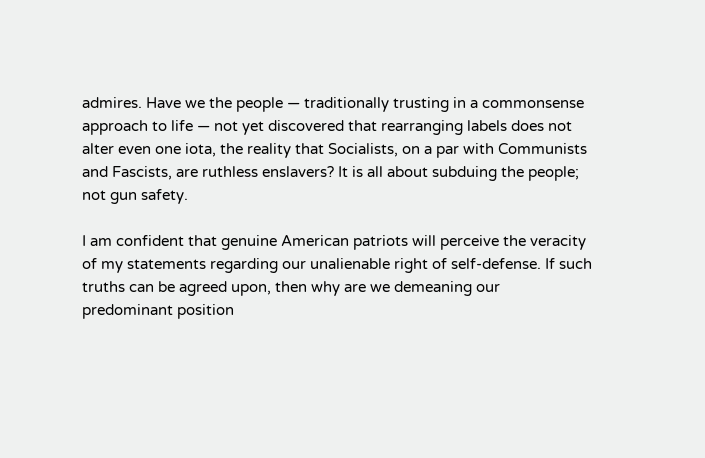admires. Have we the people — traditionally trusting in a commonsense approach to life — not yet discovered that rearranging labels does not alter even one iota, the reality that Socialists, on a par with Communists and Fascists, are ruthless enslavers? It is all about subduing the people; not gun safety.

I am confident that genuine American patriots will perceive the veracity of my statements regarding our unalienable right of self-defense. If such truths can be agreed upon, then why are we demeaning our predominant position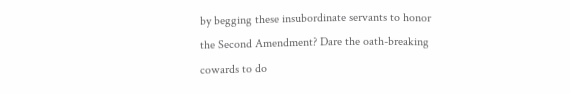by begging these insubordinate servants to honor the Second Amendment? Dare the oath-breaking cowards to do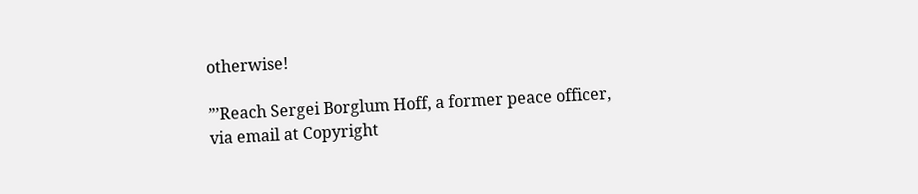otherwise!

”’Reach Sergei Borglum Hoff, a former peace officer, via email at Copyright